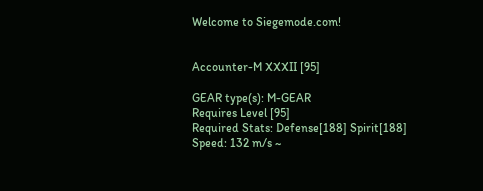Welcome to Siegemode.com!


Accounter-M XXXII [95]

GEAR type(s): M-GEAR
Requires Level [95]
Required Stats: Defense[188] Spirit[188]
Speed: 132 m/s ~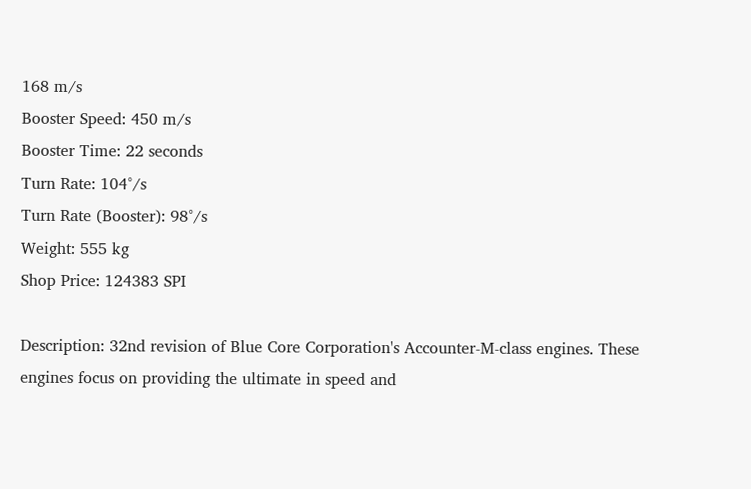168 m/s
Booster Speed: 450 m/s
Booster Time: 22 seconds
Turn Rate: 104°/s
Turn Rate (Booster): 98°/s
Weight: 555 kg
Shop Price: 124383 SPI

Description: 32nd revision of Blue Core Corporation's Accounter-M-class engines. These engines focus on providing the ultimate in speed and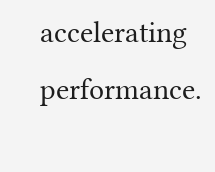accelerating performance.